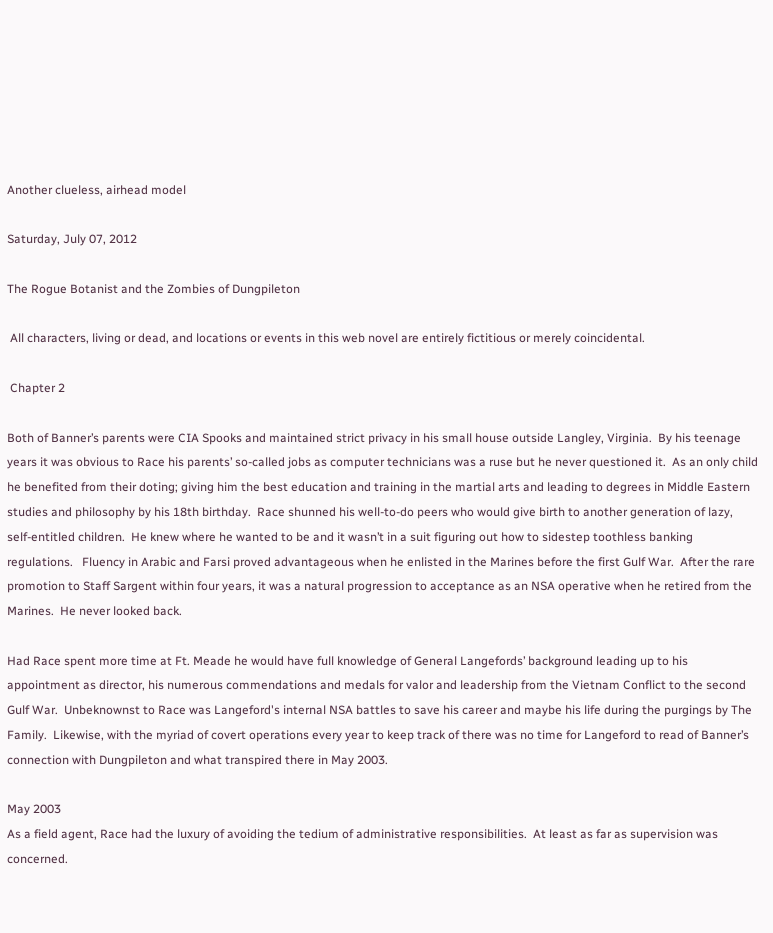Another clueless, airhead model

Saturday, July 07, 2012

The Rogue Botanist and the Zombies of Dungpileton

 All characters, living or dead, and locations or events in this web novel are entirely fictitious or merely coincidental.

 Chapter 2

Both of Banner’s parents were CIA Spooks and maintained strict privacy in his small house outside Langley, Virginia.  By his teenage years it was obvious to Race his parents’ so-called jobs as computer technicians was a ruse but he never questioned it.  As an only child he benefited from their doting; giving him the best education and training in the martial arts and leading to degrees in Middle Eastern studies and philosophy by his 18th birthday.  Race shunned his well-to-do peers who would give birth to another generation of lazy, self-entitled children.  He knew where he wanted to be and it wasn’t in a suit figuring out how to sidestep toothless banking regulations.   Fluency in Arabic and Farsi proved advantageous when he enlisted in the Marines before the first Gulf War.  After the rare promotion to Staff Sargent within four years, it was a natural progression to acceptance as an NSA operative when he retired from the Marines.  He never looked back.

Had Race spent more time at Ft. Meade he would have full knowledge of General Langefords’ background leading up to his appointment as director, his numerous commendations and medals for valor and leadership from the Vietnam Conflict to the second Gulf War.  Unbeknownst to Race was Langeford's internal NSA battles to save his career and maybe his life during the purgings by The Family.  Likewise, with the myriad of covert operations every year to keep track of there was no time for Langeford to read of Banner’s connection with Dungpileton and what transpired there in May 2003.

May 2003
As a field agent, Race had the luxury of avoiding the tedium of administrative responsibilities.  At least as far as supervision was concerned.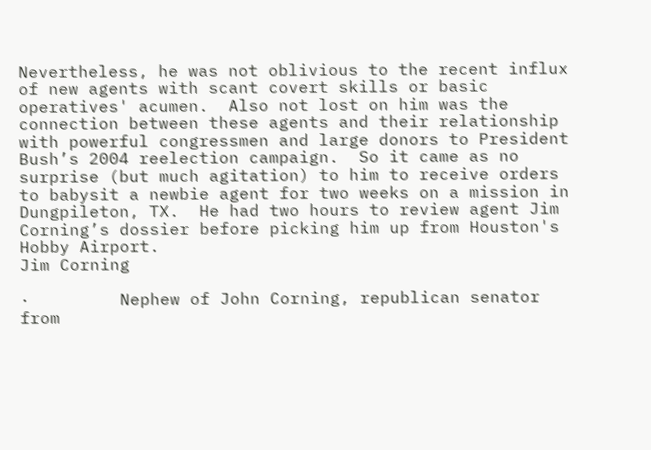Nevertheless, he was not oblivious to the recent influx of new agents with scant covert skills or basic operatives' acumen.  Also not lost on him was the connection between these agents and their relationship with powerful congressmen and large donors to President Bush’s 2004 reelection campaign.  So it came as no surprise (but much agitation) to him to receive orders to babysit a newbie agent for two weeks on a mission in Dungpileton, TX.  He had two hours to review agent Jim Corning’s dossier before picking him up from Houston's Hobby Airport.
Jim Corning

·         Nephew of John Corning, republican senator from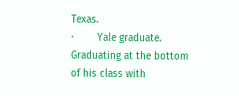Texas.
·        Yale graduate.  Graduating at the bottom of his class with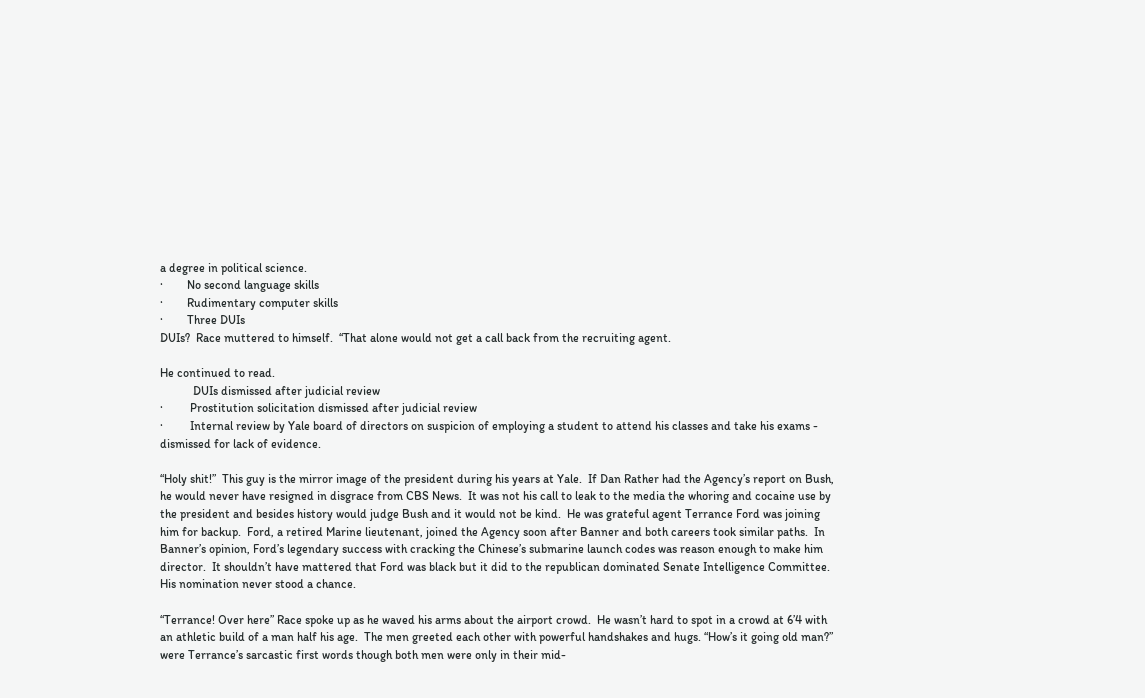a degree in political science.
·        No second language skills
·        Rudimentary computer skills
·        Three DUIs
DUIs?  Race muttered to himself.  “That alone would not get a call back from the recruiting agent.

He continued to read.
           DUIs dismissed after judicial review
·         Prostitution solicitation dismissed after judicial review
·         Internal review by Yale board of directors on suspicion of employing a student to attend his classes and take his exams - dismissed for lack of evidence.

“Holy shit!”  This guy is the mirror image of the president during his years at Yale.  If Dan Rather had the Agency’s report on Bush, he would never have resigned in disgrace from CBS News.  It was not his call to leak to the media the whoring and cocaine use by the president and besides history would judge Bush and it would not be kind.  He was grateful agent Terrance Ford was joining him for backup.  Ford, a retired Marine lieutenant, joined the Agency soon after Banner and both careers took similar paths.  In Banner’s opinion, Ford’s legendary success with cracking the Chinese’s submarine launch codes was reason enough to make him director.  It shouldn’t have mattered that Ford was black but it did to the republican dominated Senate Intelligence Committee.  His nomination never stood a chance.

“Terrance! Over here” Race spoke up as he waved his arms about the airport crowd.  He wasn’t hard to spot in a crowd at 6’4 with an athletic build of a man half his age.  The men greeted each other with powerful handshakes and hugs. “How’s it going old man?” were Terrance’s sarcastic first words though both men were only in their mid-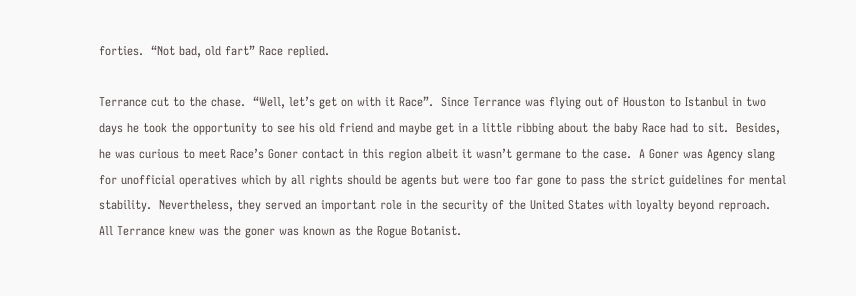forties.  “Not bad, old fart” Race replied.

Terrance cut to the chase.  “Well, let’s get on with it Race”.  Since Terrance was flying out of Houston to Istanbul in two days he took the opportunity to see his old friend and maybe get in a little ribbing about the baby Race had to sit.  Besides, he was curious to meet Race’s Goner contact in this region albeit it wasn’t germane to the case.  A Goner was Agency slang for unofficial operatives which by all rights should be agents but were too far gone to pass the strict guidelines for mental stability.  Nevertheless, they served an important role in the security of the United States with loyalty beyond reproach.  All Terrance knew was the goner was known as the Rogue Botanist.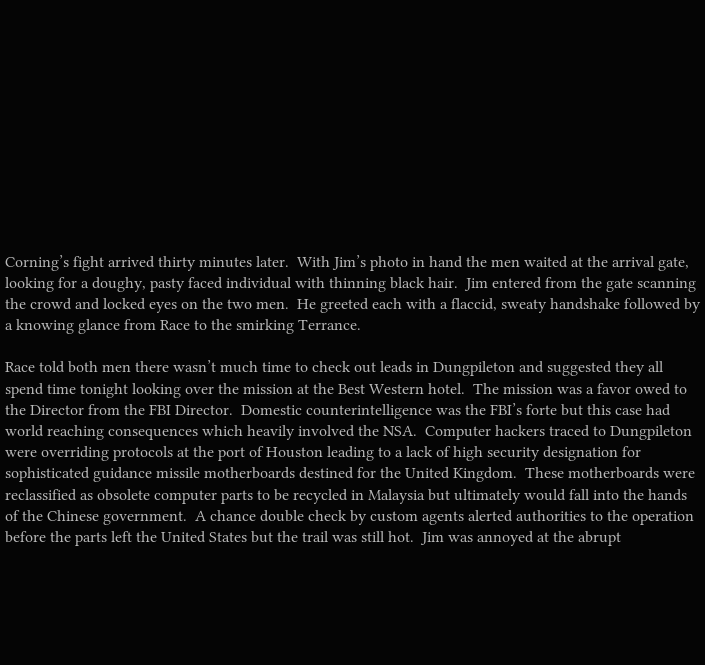Corning’s fight arrived thirty minutes later.  With Jim’s photo in hand the men waited at the arrival gate, looking for a doughy, pasty faced individual with thinning black hair.  Jim entered from the gate scanning the crowd and locked eyes on the two men.  He greeted each with a flaccid, sweaty handshake followed by a knowing glance from Race to the smirking Terrance.

Race told both men there wasn’t much time to check out leads in Dungpileton and suggested they all spend time tonight looking over the mission at the Best Western hotel.  The mission was a favor owed to the Director from the FBI Director.  Domestic counterintelligence was the FBI’s forte but this case had world reaching consequences which heavily involved the NSA.  Computer hackers traced to Dungpileton were overriding protocols at the port of Houston leading to a lack of high security designation for sophisticated guidance missile motherboards destined for the United Kingdom.  These motherboards were reclassified as obsolete computer parts to be recycled in Malaysia but ultimately would fall into the hands of the Chinese government.  A chance double check by custom agents alerted authorities to the operation before the parts left the United States but the trail was still hot.  Jim was annoyed at the abrupt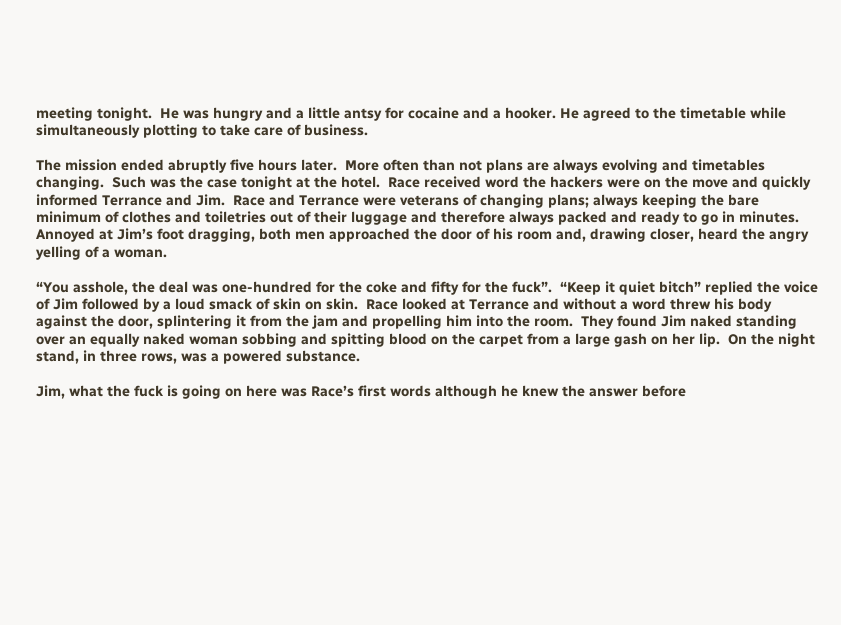meeting tonight.  He was hungry and a little antsy for cocaine and a hooker. He agreed to the timetable while simultaneously plotting to take care of business.

The mission ended abruptly five hours later.  More often than not plans are always evolving and timetables changing.  Such was the case tonight at the hotel.  Race received word the hackers were on the move and quickly informed Terrance and Jim.  Race and Terrance were veterans of changing plans; always keeping the bare minimum of clothes and toiletries out of their luggage and therefore always packed and ready to go in minutes.  Annoyed at Jim’s foot dragging, both men approached the door of his room and, drawing closer, heard the angry yelling of a woman.

“You asshole, the deal was one-hundred for the coke and fifty for the fuck”.  “Keep it quiet bitch” replied the voice of Jim followed by a loud smack of skin on skin.  Race looked at Terrance and without a word threw his body against the door, splintering it from the jam and propelling him into the room.  They found Jim naked standing over an equally naked woman sobbing and spitting blood on the carpet from a large gash on her lip.  On the night stand, in three rows, was a powered substance.

Jim, what the fuck is going on here was Race’s first words although he knew the answer before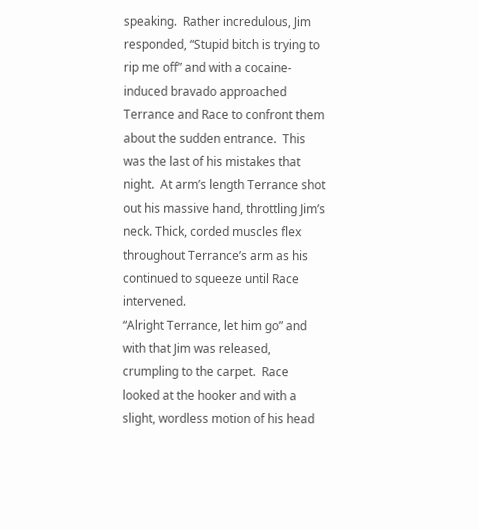speaking.  Rather incredulous, Jim responded, “Stupid bitch is trying to rip me off” and with a cocaine-induced bravado approached Terrance and Race to confront them about the sudden entrance.  This was the last of his mistakes that night.  At arm’s length Terrance shot out his massive hand, throttling Jim’s neck. Thick, corded muscles flex throughout Terrance’s arm as his continued to squeeze until Race intervened.
“Alright Terrance, let him go” and with that Jim was released, crumpling to the carpet.  Race looked at the hooker and with a slight, wordless motion of his head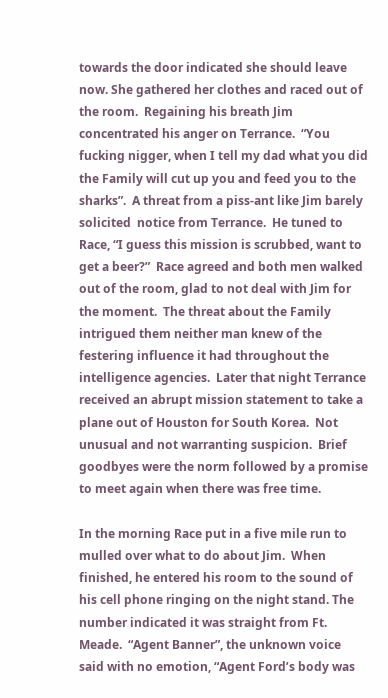towards the door indicated she should leave now. She gathered her clothes and raced out of the room.  Regaining his breath Jim concentrated his anger on Terrance.  “You fucking nigger, when I tell my dad what you did the Family will cut up you and feed you to the sharks”.  A threat from a piss-ant like Jim barely solicited  notice from Terrance.  He tuned to Race, “I guess this mission is scrubbed, want to get a beer?”  Race agreed and both men walked out of the room, glad to not deal with Jim for the moment.  The threat about the Family intrigued them neither man knew of the festering influence it had throughout the intelligence agencies.  Later that night Terrance received an abrupt mission statement to take a plane out of Houston for South Korea.  Not unusual and not warranting suspicion.  Brief goodbyes were the norm followed by a promise to meet again when there was free time.

In the morning Race put in a five mile run to mulled over what to do about Jim.  When finished, he entered his room to the sound of his cell phone ringing on the night stand. The number indicated it was straight from Ft. Meade.  “Agent Banner”, the unknown voice said with no emotion, “Agent Ford’s body was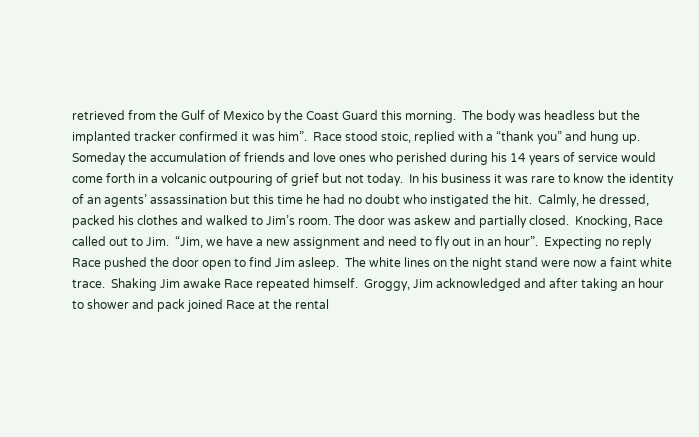retrieved from the Gulf of Mexico by the Coast Guard this morning.  The body was headless but the implanted tracker confirmed it was him”.  Race stood stoic, replied with a “thank you” and hung up.  Someday the accumulation of friends and love ones who perished during his 14 years of service would come forth in a volcanic outpouring of grief but not today.  In his business it was rare to know the identity of an agents’ assassination but this time he had no doubt who instigated the hit.  Calmly, he dressed, packed his clothes and walked to Jim’s room. The door was askew and partially closed.  Knocking, Race called out to Jim.  “Jim, we have a new assignment and need to fly out in an hour”.  Expecting no reply Race pushed the door open to find Jim asleep.  The white lines on the night stand were now a faint white trace.  Shaking Jim awake Race repeated himself.  Groggy, Jim acknowledged and after taking an hour to shower and pack joined Race at the rental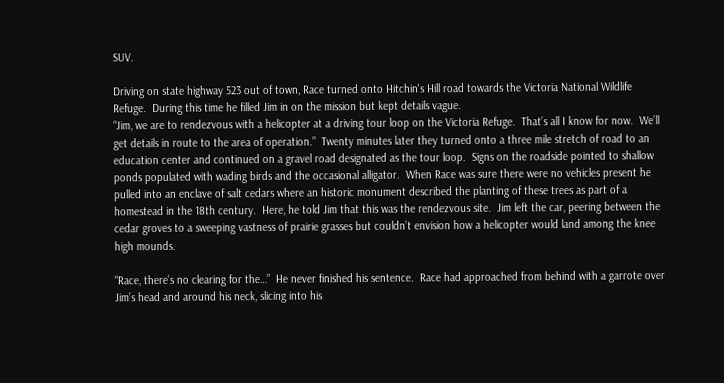SUV.

Driving on state highway 523 out of town, Race turned onto Hitchin's Hill road towards the Victoria National Wildlife Refuge.  During this time he filled Jim in on the mission but kept details vague.
“Jim, we are to rendezvous with a helicopter at a driving tour loop on the Victoria Refuge.  That’s all I know for now.  We’ll get details in route to the area of operation.”  Twenty minutes later they turned onto a three mile stretch of road to an education center and continued on a gravel road designated as the tour loop.  Signs on the roadside pointed to shallow ponds populated with wading birds and the occasional alligator.  When Race was sure there were no vehicles present he pulled into an enclave of salt cedars where an historic monument described the planting of these trees as part of a homestead in the 18th century.  Here, he told Jim that this was the rendezvous site.  Jim left the car, peering between the cedar groves to a sweeping vastness of prairie grasses but couldn’t envision how a helicopter would land among the knee high mounds.

“Race, there’s no clearing for the…”  He never finished his sentence.  Race had approached from behind with a garrote over Jim’s head and around his neck, slicing into his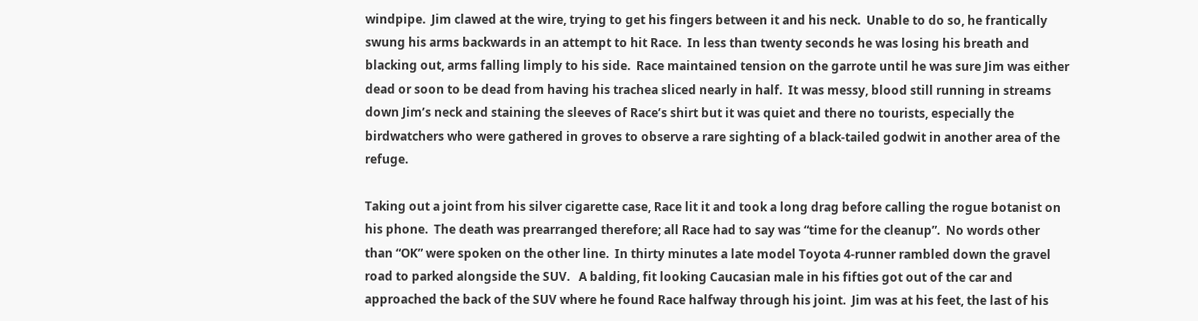windpipe.  Jim clawed at the wire, trying to get his fingers between it and his neck.  Unable to do so, he frantically swung his arms backwards in an attempt to hit Race.  In less than twenty seconds he was losing his breath and blacking out, arms falling limply to his side.  Race maintained tension on the garrote until he was sure Jim was either dead or soon to be dead from having his trachea sliced nearly in half.  It was messy, blood still running in streams down Jim’s neck and staining the sleeves of Race’s shirt but it was quiet and there no tourists, especially the birdwatchers who were gathered in groves to observe a rare sighting of a black-tailed godwit in another area of the refuge.

Taking out a joint from his silver cigarette case, Race lit it and took a long drag before calling the rogue botanist on his phone.  The death was prearranged therefore; all Race had to say was “time for the cleanup”.  No words other than “OK” were spoken on the other line.  In thirty minutes a late model Toyota 4-runner rambled down the gravel road to parked alongside the SUV.   A balding, fit looking Caucasian male in his fifties got out of the car and approached the back of the SUV where he found Race halfway through his joint.  Jim was at his feet, the last of his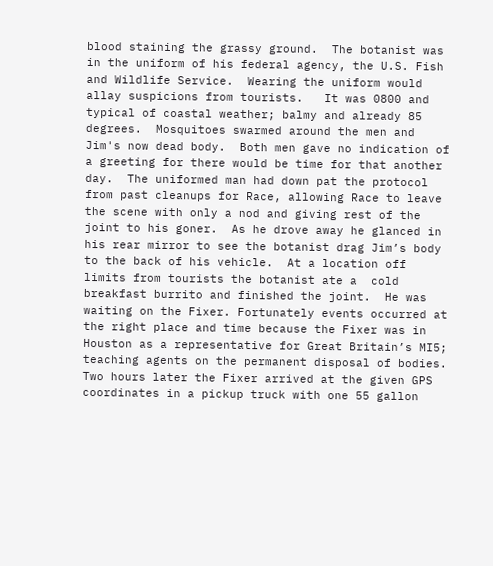blood staining the grassy ground.  The botanist was in the uniform of his federal agency, the U.S. Fish and Wildlife Service.  Wearing the uniform would allay suspicions from tourists.   It was 0800 and typical of coastal weather; balmy and already 85 degrees.  Mosquitoes swarmed around the men and Jim's now dead body.  Both men gave no indication of a greeting for there would be time for that another day.  The uniformed man had down pat the protocol from past cleanups for Race, allowing Race to leave the scene with only a nod and giving rest of the joint to his goner.  As he drove away he glanced in his rear mirror to see the botanist drag Jim’s body to the back of his vehicle.  At a location off limits from tourists the botanist ate a  cold breakfast burrito and finished the joint.  He was waiting on the Fixer. Fortunately events occurred at the right place and time because the Fixer was in Houston as a representative for Great Britain’s MI5; teaching agents on the permanent disposal of bodies.  Two hours later the Fixer arrived at the given GPS coordinates in a pickup truck with one 55 gallon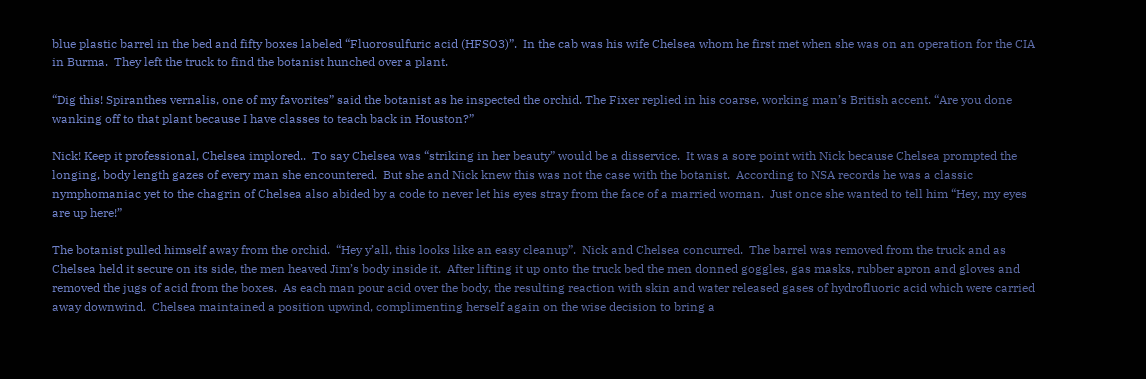blue plastic barrel in the bed and fifty boxes labeled “Fluorosulfuric acid (HFSO3)”.  In the cab was his wife Chelsea whom he first met when she was on an operation for the CIA in Burma.  They left the truck to find the botanist hunched over a plant.

“Dig this! Spiranthes vernalis, one of my favorites” said the botanist as he inspected the orchid. The Fixer replied in his coarse, working man’s British accent. “Are you done wanking off to that plant because I have classes to teach back in Houston?”

Nick! Keep it professional, Chelsea implored..  To say Chelsea was “striking in her beauty” would be a disservice.  It was a sore point with Nick because Chelsea prompted the longing, body length gazes of every man she encountered.  But she and Nick knew this was not the case with the botanist.  According to NSA records he was a classic nymphomaniac yet to the chagrin of Chelsea also abided by a code to never let his eyes stray from the face of a married woman.  Just once she wanted to tell him “Hey, my eyes are up here!”

The botanist pulled himself away from the orchid.  “Hey y’all, this looks like an easy cleanup”.  Nick and Chelsea concurred.  The barrel was removed from the truck and as Chelsea held it secure on its side, the men heaved Jim’s body inside it.  After lifting it up onto the truck bed the men donned goggles, gas masks, rubber apron and gloves and removed the jugs of acid from the boxes.  As each man pour acid over the body, the resulting reaction with skin and water released gases of hydrofluoric acid which were carried away downwind.  Chelsea maintained a position upwind, complimenting herself again on the wise decision to bring a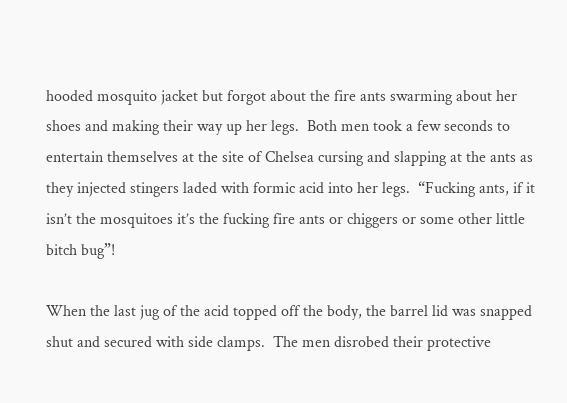hooded mosquito jacket but forgot about the fire ants swarming about her shoes and making their way up her legs.  Both men took a few seconds to entertain themselves at the site of Chelsea cursing and slapping at the ants as they injected stingers laded with formic acid into her legs.  “Fucking ants, if it isn’t the mosquitoes it’s the fucking fire ants or chiggers or some other little bitch bug”!

When the last jug of the acid topped off the body, the barrel lid was snapped shut and secured with side clamps.  The men disrobed their protective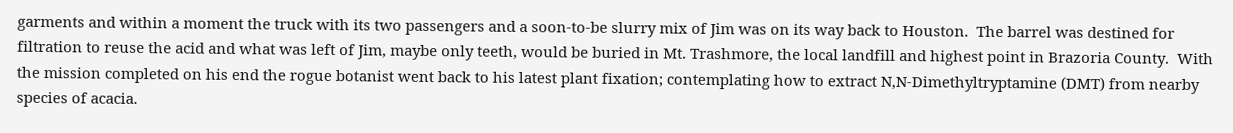garments and within a moment the truck with its two passengers and a soon-to-be slurry mix of Jim was on its way back to Houston.  The barrel was destined for filtration to reuse the acid and what was left of Jim, maybe only teeth, would be buried in Mt. Trashmore, the local landfill and highest point in Brazoria County.  With the mission completed on his end the rogue botanist went back to his latest plant fixation; contemplating how to extract N,N-Dimethyltryptamine (DMT) from nearby species of acacia.